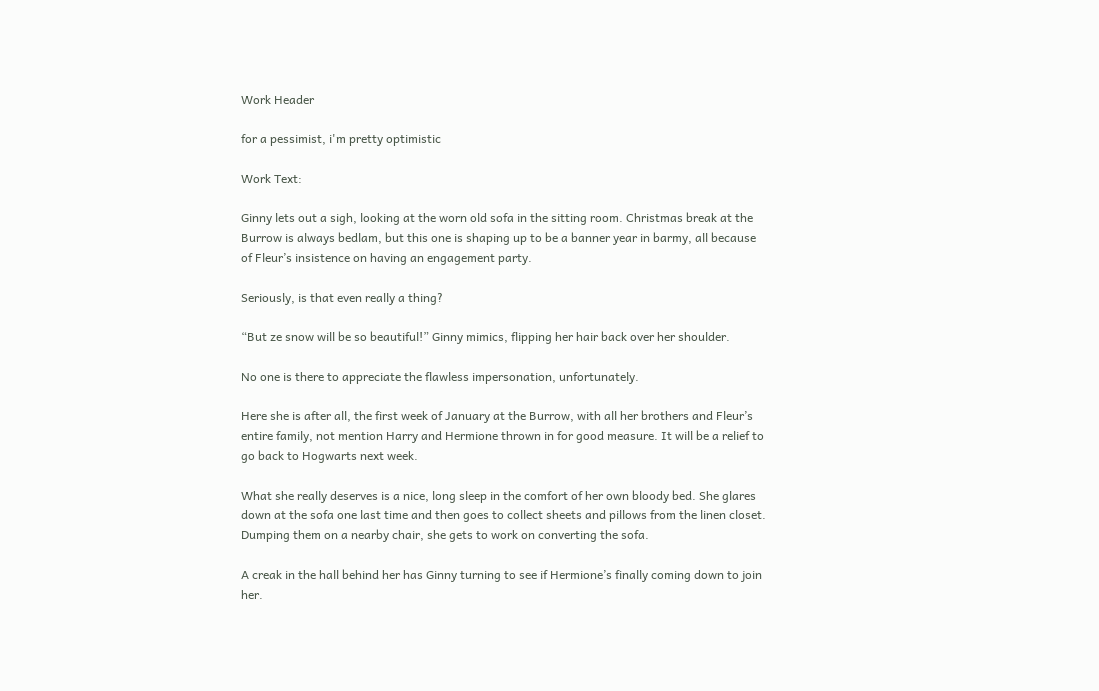Work Header

for a pessimist, i'm pretty optimistic

Work Text:

Ginny lets out a sigh, looking at the worn old sofa in the sitting room. Christmas break at the Burrow is always bedlam, but this one is shaping up to be a banner year in barmy, all because of Fleur’s insistence on having an engagement party.

Seriously, is that even really a thing?

“But ze snow will be so beautiful!” Ginny mimics, flipping her hair back over her shoulder.

No one is there to appreciate the flawless impersonation, unfortunately.

Here she is after all, the first week of January at the Burrow, with all her brothers and Fleur’s entire family, not mention Harry and Hermione thrown in for good measure. It will be a relief to go back to Hogwarts next week.

What she really deserves is a nice, long sleep in the comfort of her own bloody bed. She glares down at the sofa one last time and then goes to collect sheets and pillows from the linen closet. Dumping them on a nearby chair, she gets to work on converting the sofa.

A creak in the hall behind her has Ginny turning to see if Hermione’s finally coming down to join her.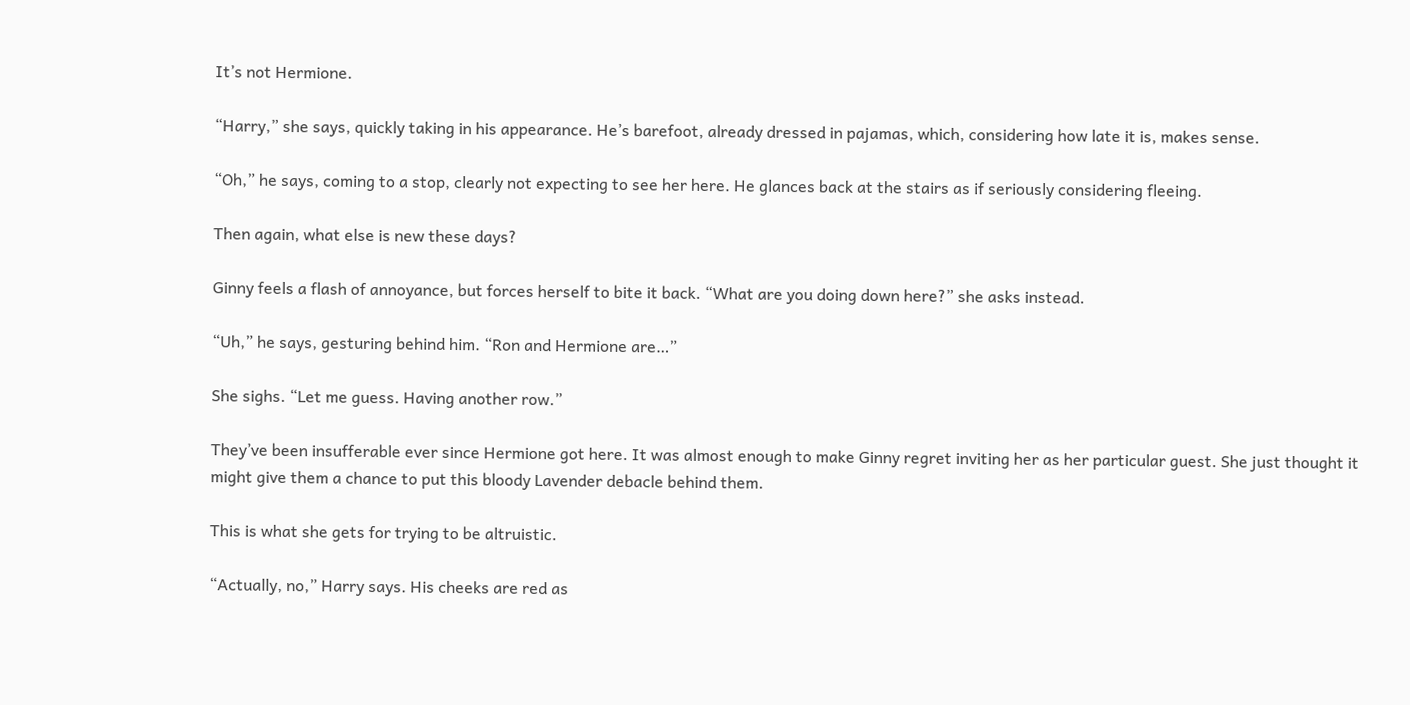It’s not Hermione.

“Harry,” she says, quickly taking in his appearance. He’s barefoot, already dressed in pajamas, which, considering how late it is, makes sense.

“Oh,” he says, coming to a stop, clearly not expecting to see her here. He glances back at the stairs as if seriously considering fleeing.

Then again, what else is new these days?

Ginny feels a flash of annoyance, but forces herself to bite it back. “What are you doing down here?” she asks instead.

“Uh,” he says, gesturing behind him. “Ron and Hermione are…”

She sighs. “Let me guess. Having another row.”

They’ve been insufferable ever since Hermione got here. It was almost enough to make Ginny regret inviting her as her particular guest. She just thought it might give them a chance to put this bloody Lavender debacle behind them.

This is what she gets for trying to be altruistic.

“Actually, no,” Harry says. His cheeks are red as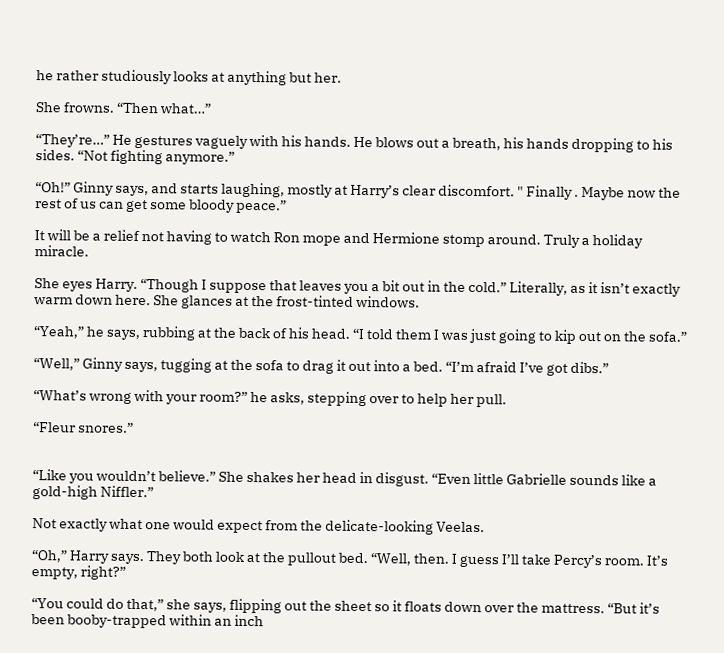he rather studiously looks at anything but her.

She frowns. “Then what…”

“They’re…” He gestures vaguely with his hands. He blows out a breath, his hands dropping to his sides. “Not fighting anymore.”

“Oh!” Ginny says, and starts laughing, mostly at Harry’s clear discomfort. " Finally . Maybe now the rest of us can get some bloody peace.”

It will be a relief not having to watch Ron mope and Hermione stomp around. Truly a holiday miracle.

She eyes Harry. “Though I suppose that leaves you a bit out in the cold.” Literally, as it isn’t exactly warm down here. She glances at the frost-tinted windows.

“Yeah,” he says, rubbing at the back of his head. “I told them I was just going to kip out on the sofa.”

“Well,” Ginny says, tugging at the sofa to drag it out into a bed. “I’m afraid I’ve got dibs.”

“What’s wrong with your room?” he asks, stepping over to help her pull.

“Fleur snores.”


“Like you wouldn’t believe.” She shakes her head in disgust. “Even little Gabrielle sounds like a gold-high Niffler.”

Not exactly what one would expect from the delicate-looking Veelas.

“Oh,” Harry says. They both look at the pullout bed. “Well, then. I guess I’ll take Percy’s room. It’s empty, right?”

“You could do that,” she says, flipping out the sheet so it floats down over the mattress. “But it’s been booby-trapped within an inch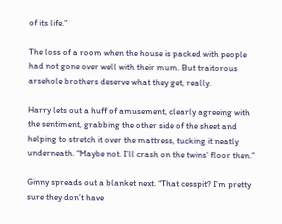of its life.”

The loss of a room when the house is packed with people had not gone over well with their mum. But traitorous arsehole brothers deserve what they get, really.

Harry lets out a huff of amusement, clearly agreeing with the sentiment, grabbing the other side of the sheet and helping to stretch it over the mattress, tucking it neatly underneath. “Maybe not. I’ll crash on the twins’ floor then.”

Ginny spreads out a blanket next. “That cesspit? I’m pretty sure they don’t have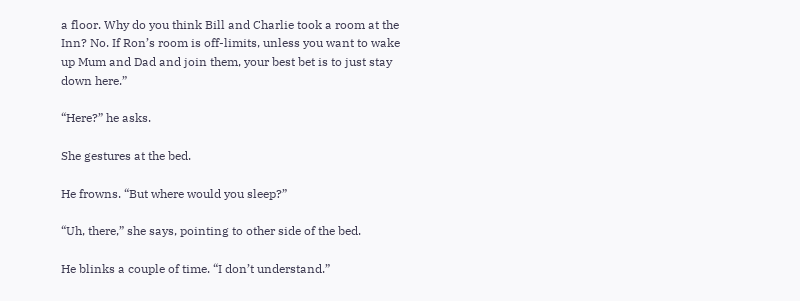a floor. Why do you think Bill and Charlie took a room at the Inn? No. If Ron’s room is off-limits, unless you want to wake up Mum and Dad and join them, your best bet is to just stay down here.”

“Here?” he asks.

She gestures at the bed.

He frowns. “But where would you sleep?”

“Uh, there,” she says, pointing to other side of the bed.

He blinks a couple of time. “I don’t understand.”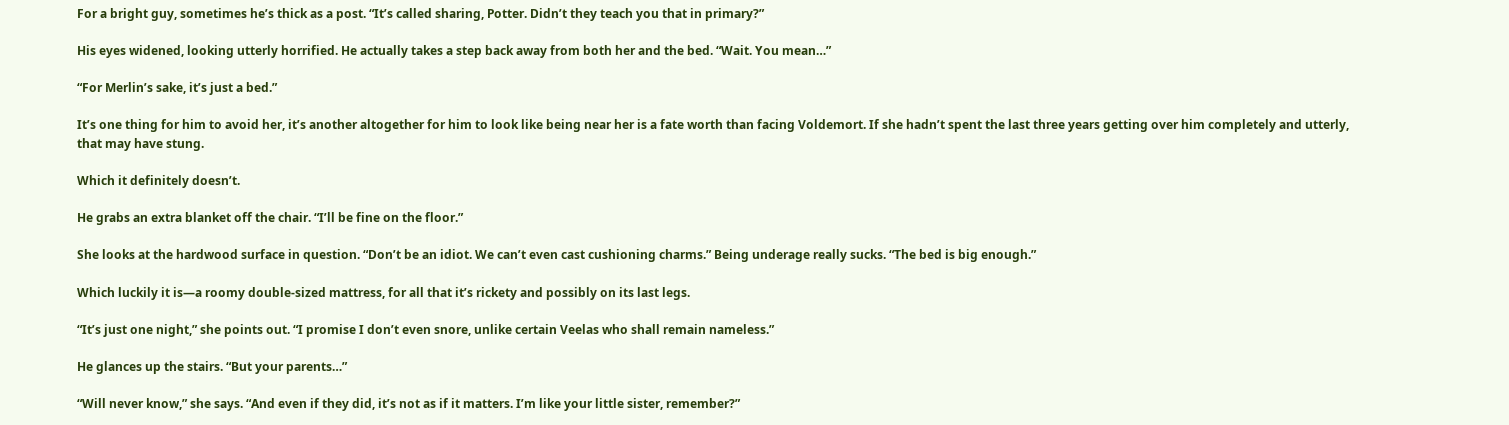For a bright guy, sometimes he’s thick as a post. “It’s called sharing, Potter. Didn’t they teach you that in primary?”

His eyes widened, looking utterly horrified. He actually takes a step back away from both her and the bed. “Wait. You mean…”

“For Merlin’s sake, it’s just a bed.”

It’s one thing for him to avoid her, it’s another altogether for him to look like being near her is a fate worth than facing Voldemort. If she hadn’t spent the last three years getting over him completely and utterly, that may have stung.

Which it definitely doesn’t.

He grabs an extra blanket off the chair. “I’ll be fine on the floor.”

She looks at the hardwood surface in question. “Don’t be an idiot. We can’t even cast cushioning charms.” Being underage really sucks. “The bed is big enough.”

Which luckily it is—a roomy double-sized mattress, for all that it’s rickety and possibly on its last legs.

“It’s just one night,” she points out. “I promise I don’t even snore, unlike certain Veelas who shall remain nameless.”

He glances up the stairs. “But your parents…”

“Will never know,” she says. “And even if they did, it’s not as if it matters. I’m like your little sister, remember?”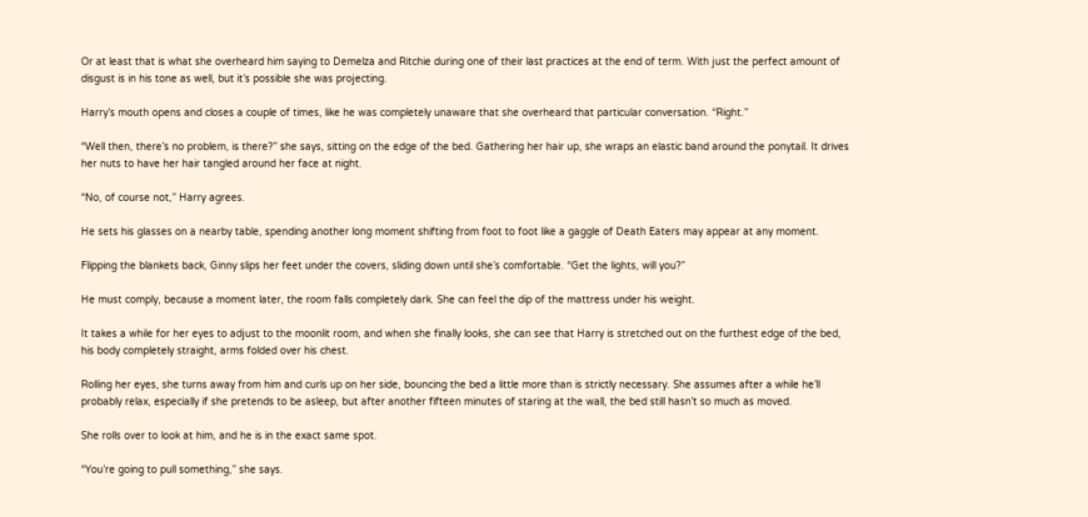Or at least that is what she overheard him saying to Demelza and Ritchie during one of their last practices at the end of term. With just the perfect amount of disgust is in his tone as well, but it’s possible she was projecting.

Harry’s mouth opens and closes a couple of times, like he was completely unaware that she overheard that particular conversation. “Right.”

“Well then, there’s no problem, is there?” she says, sitting on the edge of the bed. Gathering her hair up, she wraps an elastic band around the ponytail. It drives her nuts to have her hair tangled around her face at night.

“No, of course not,” Harry agrees.

He sets his glasses on a nearby table, spending another long moment shifting from foot to foot like a gaggle of Death Eaters may appear at any moment.

Flipping the blankets back, Ginny slips her feet under the covers, sliding down until she’s comfortable. “Get the lights, will you?”

He must comply, because a moment later, the room falls completely dark. She can feel the dip of the mattress under his weight.

It takes a while for her eyes to adjust to the moonlit room, and when she finally looks, she can see that Harry is stretched out on the furthest edge of the bed, his body completely straight, arms folded over his chest.

Rolling her eyes, she turns away from him and curls up on her side, bouncing the bed a little more than is strictly necessary. She assumes after a while he’ll probably relax, especially if she pretends to be asleep, but after another fifteen minutes of staring at the wall, the bed still hasn’t so much as moved.

She rolls over to look at him, and he is in the exact same spot.

“You’re going to pull something,” she says.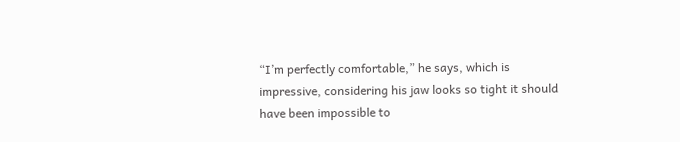“I’m perfectly comfortable,” he says, which is impressive, considering his jaw looks so tight it should have been impossible to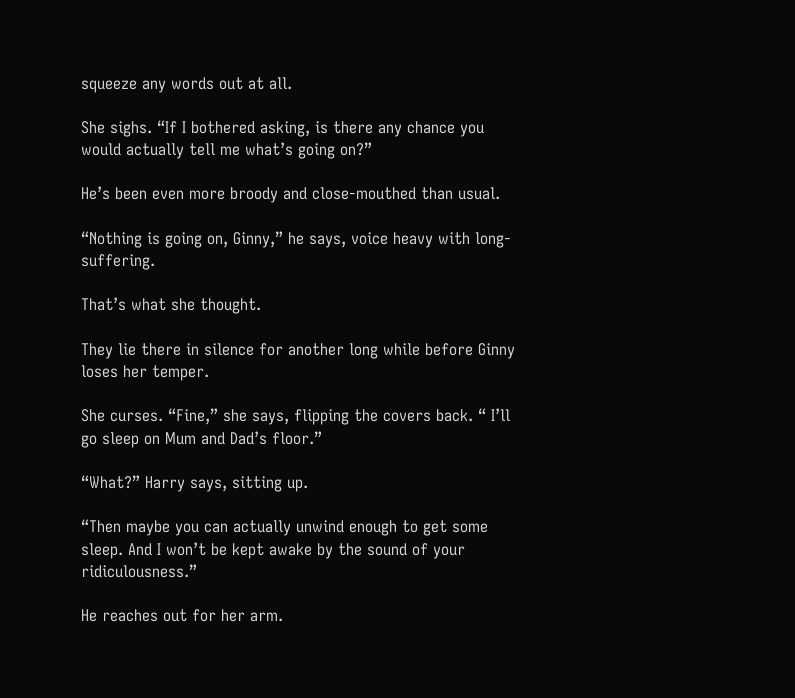squeeze any words out at all.

She sighs. “If I bothered asking, is there any chance you would actually tell me what’s going on?”

He’s been even more broody and close-mouthed than usual.

“Nothing is going on, Ginny,” he says, voice heavy with long-suffering.

That’s what she thought.

They lie there in silence for another long while before Ginny loses her temper.

She curses. “Fine,” she says, flipping the covers back. “ I’ll go sleep on Mum and Dad’s floor.”

“What?” Harry says, sitting up.

“Then maybe you can actually unwind enough to get some sleep. And I won’t be kept awake by the sound of your ridiculousness.”

He reaches out for her arm.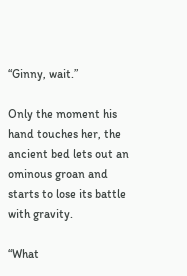“Ginny, wait.”

Only the moment his hand touches her, the ancient bed lets out an ominous groan and starts to lose its battle with gravity.

“What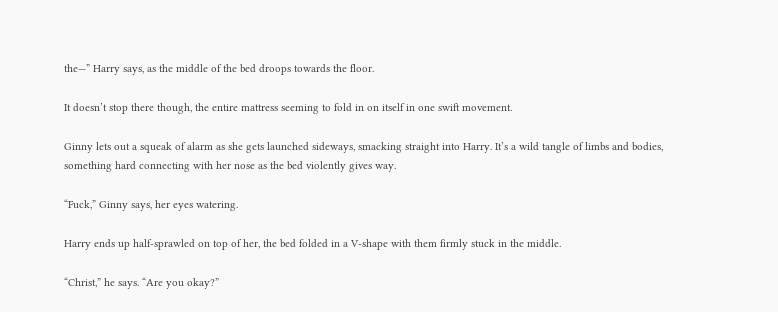the—” Harry says, as the middle of the bed droops towards the floor.

It doesn’t stop there though, the entire mattress seeming to fold in on itself in one swift movement.

Ginny lets out a squeak of alarm as she gets launched sideways, smacking straight into Harry. It’s a wild tangle of limbs and bodies, something hard connecting with her nose as the bed violently gives way.

“Fuck,” Ginny says, her eyes watering.

Harry ends up half-sprawled on top of her, the bed folded in a V-shape with them firmly stuck in the middle.

“Christ,” he says. “Are you okay?”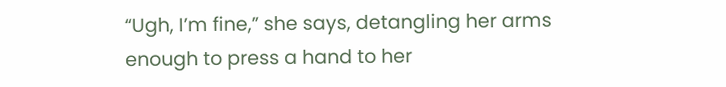“Ugh, I’m fine,” she says, detangling her arms enough to press a hand to her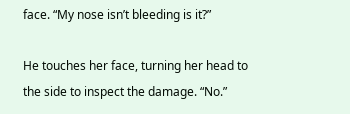face. “My nose isn’t bleeding is it?”

He touches her face, turning her head to the side to inspect the damage. “No.”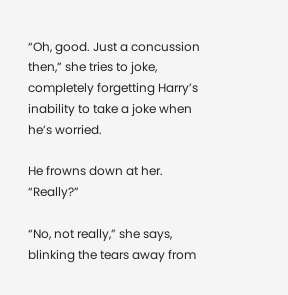“Oh, good. Just a concussion then,” she tries to joke, completely forgetting Harry’s inability to take a joke when he’s worried.

He frowns down at her. “Really?”

“No, not really,” she says, blinking the tears away from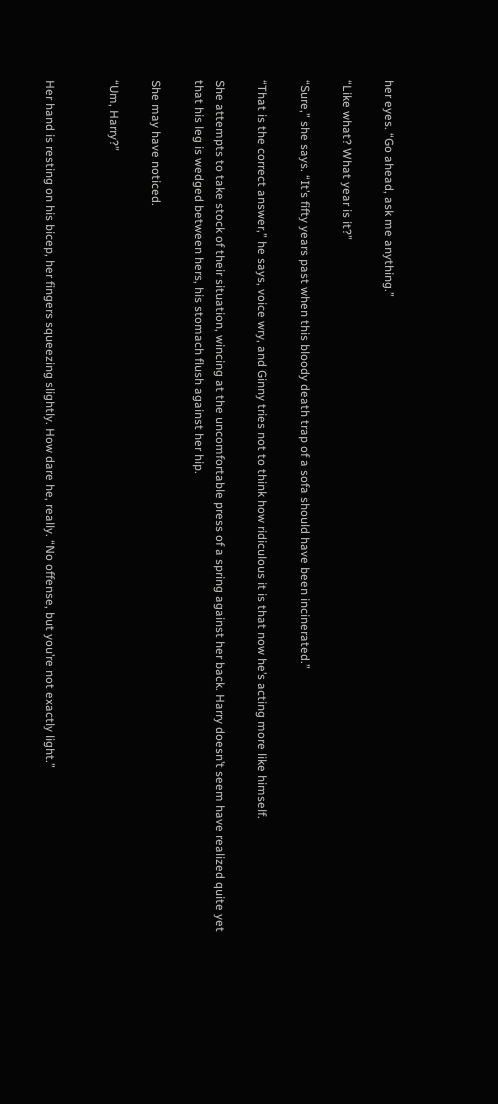her eyes. “Go ahead, ask me anything.”

“Like what? What year is it?”

“Sure,” she says. “It’s fifty years past when this bloody death trap of a sofa should have been incinerated.”

“That is the correct answer,” he says, voice wry, and Ginny tries not to think how ridiculous it is that now he’s acting more like himself.

She attempts to take stock of their situation, wincing at the uncomfortable press of a spring against her back. Harry doesn’t seem have realized quite yet that his leg is wedged between hers, his stomach flush against her hip.

She may have noticed.

“Um, Harry?”


Her hand is resting on his bicep, her fingers squeezing slightly. How dare he, really. “No offense, but you’re not exactly light.”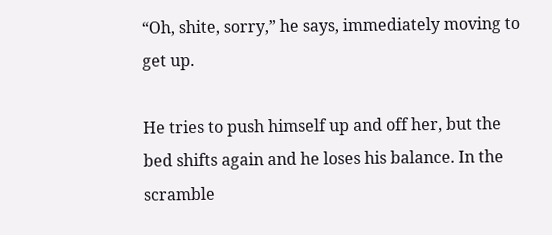“Oh, shite, sorry,” he says, immediately moving to get up.

He tries to push himself up and off her, but the bed shifts again and he loses his balance. In the scramble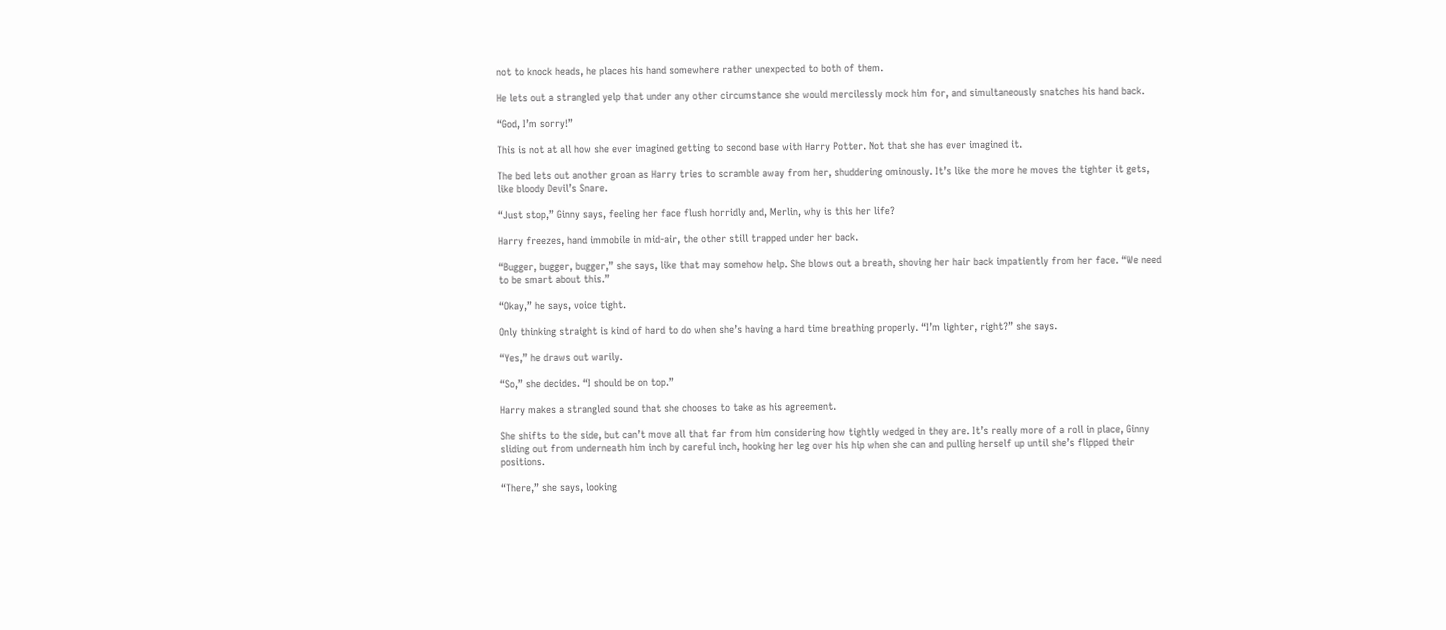not to knock heads, he places his hand somewhere rather unexpected to both of them.

He lets out a strangled yelp that under any other circumstance she would mercilessly mock him for, and simultaneously snatches his hand back.

“God, I’m sorry!”

This is not at all how she ever imagined getting to second base with Harry Potter. Not that she has ever imagined it.

The bed lets out another groan as Harry tries to scramble away from her, shuddering ominously. It’s like the more he moves the tighter it gets, like bloody Devil’s Snare.

“Just stop,” Ginny says, feeling her face flush horridly and, Merlin, why is this her life?

Harry freezes, hand immobile in mid-air, the other still trapped under her back.

“Bugger, bugger, bugger,” she says, like that may somehow help. She blows out a breath, shoving her hair back impatiently from her face. “We need to be smart about this.”

“Okay,” he says, voice tight.

Only thinking straight is kind of hard to do when she’s having a hard time breathing properly. “I’m lighter, right?” she says.

“Yes,” he draws out warily.

“So,” she decides. “I should be on top.”

Harry makes a strangled sound that she chooses to take as his agreement.

She shifts to the side, but can’t move all that far from him considering how tightly wedged in they are. It’s really more of a roll in place, Ginny sliding out from underneath him inch by careful inch, hooking her leg over his hip when she can and pulling herself up until she’s flipped their positions.

“There,” she says, looking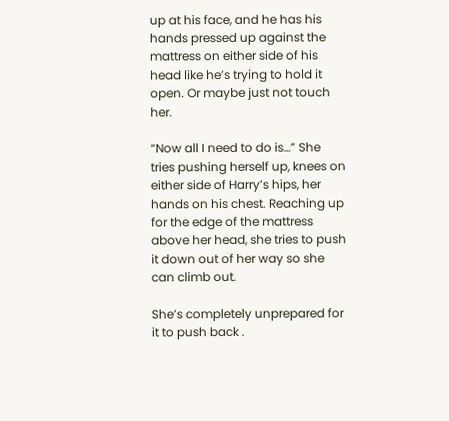up at his face, and he has his hands pressed up against the mattress on either side of his head like he’s trying to hold it open. Or maybe just not touch her.

“Now all I need to do is…” She tries pushing herself up, knees on either side of Harry’s hips, her hands on his chest. Reaching up for the edge of the mattress above her head, she tries to push it down out of her way so she can climb out.

She’s completely unprepared for it to push back .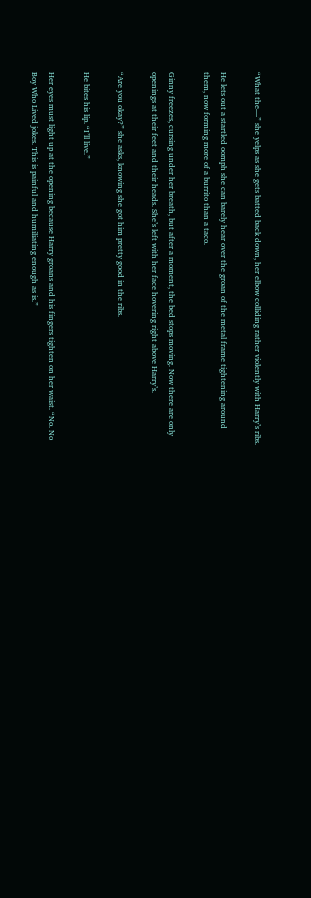“What the—” she yelps as she gets batted back down, her elbow colliding rather violently with Harry’s ribs.

He lets out a startled oomph she can barely hear over the groan of the metal frame tightening around them, now forming more of a burrito than a taco.

Ginny freezes, cursing under her breath, but after a moment, the bed stops moving. Now there are only openings at their feet and their heads. She’s left with her face hovering right above Harry’s.

“Are you okay?” she asks, knowing she got him pretty good in the ribs.

He bites his lip. “I’ll live.”

Her eyes must light up at the opening because Harry groans and his fingers tighten on her waist. “No. No Boy Who Lived jokes. This is painful and humiliating enough as is.”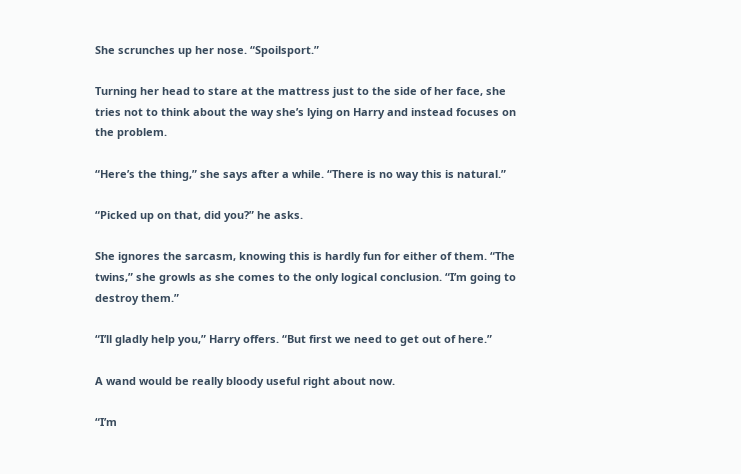She scrunches up her nose. “Spoilsport.”

Turning her head to stare at the mattress just to the side of her face, she tries not to think about the way she’s lying on Harry and instead focuses on the problem.

“Here’s the thing,” she says after a while. “There is no way this is natural.”

“Picked up on that, did you?” he asks.

She ignores the sarcasm, knowing this is hardly fun for either of them. “The twins,” she growls as she comes to the only logical conclusion. “I’m going to destroy them.”

“I’ll gladly help you,” Harry offers. “But first we need to get out of here.”

A wand would be really bloody useful right about now.

“I’m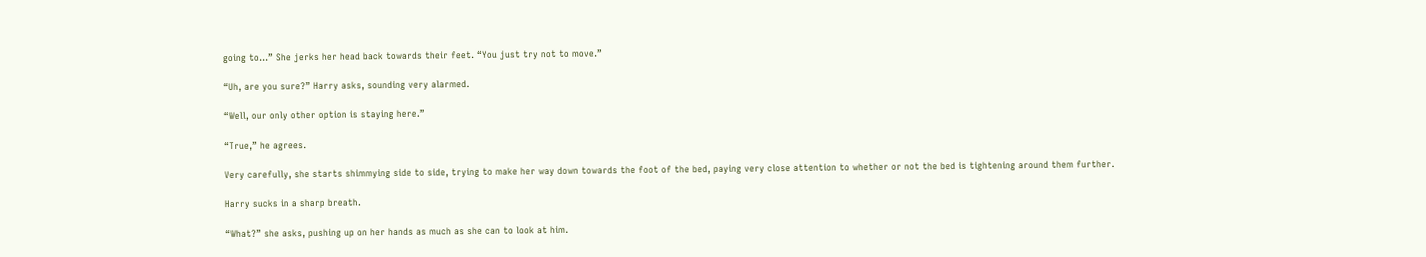going to…” She jerks her head back towards their feet. “You just try not to move.”

“Uh, are you sure?” Harry asks, sounding very alarmed.

“Well, our only other option is staying here.”

“True,” he agrees.

Very carefully, she starts shimmying side to side, trying to make her way down towards the foot of the bed, paying very close attention to whether or not the bed is tightening around them further.

Harry sucks in a sharp breath.

“What?” she asks, pushing up on her hands as much as she can to look at him.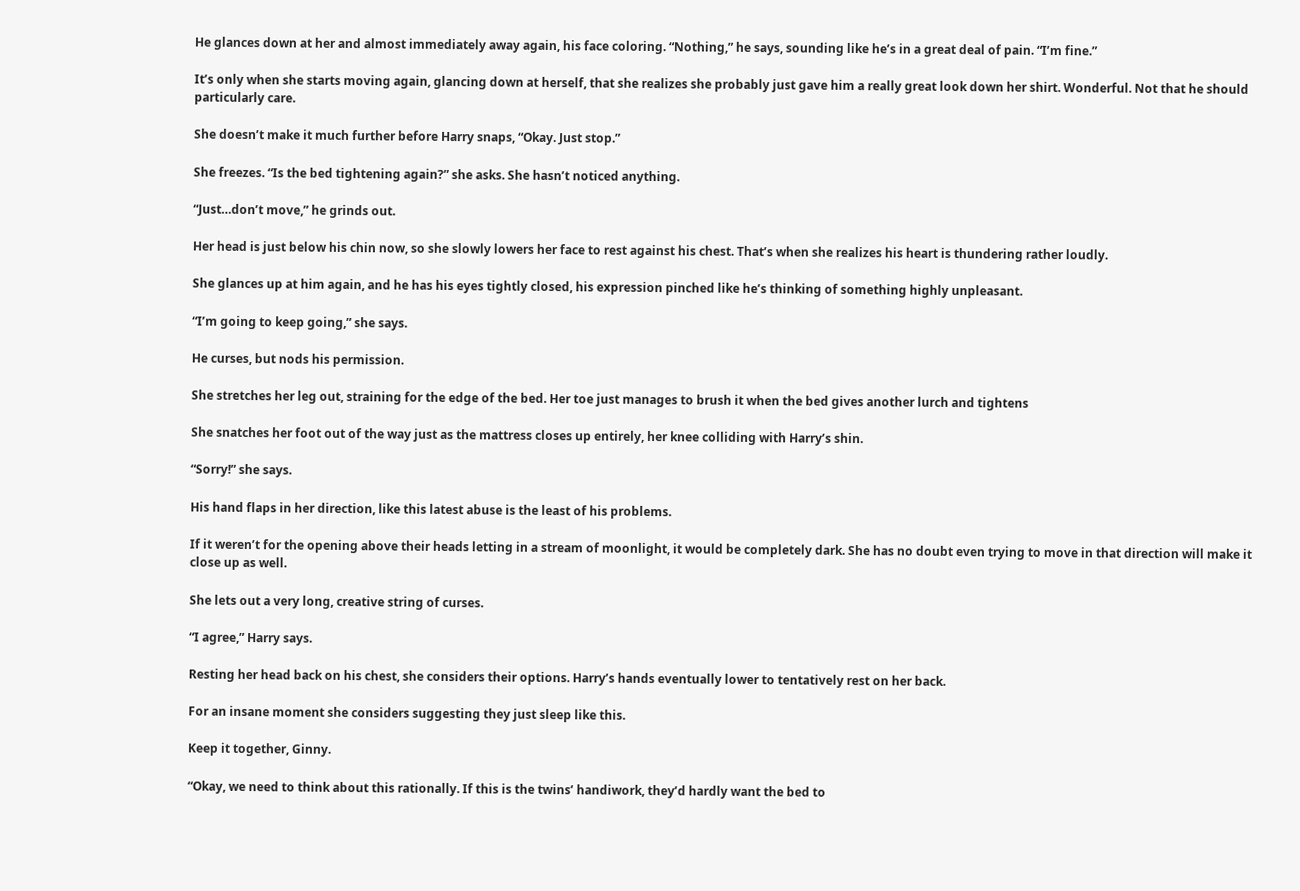He glances down at her and almost immediately away again, his face coloring. “Nothing,” he says, sounding like he’s in a great deal of pain. “I’m fine.”

It’s only when she starts moving again, glancing down at herself, that she realizes she probably just gave him a really great look down her shirt. Wonderful. Not that he should particularly care.

She doesn’t make it much further before Harry snaps, “Okay. Just stop.”

She freezes. “Is the bed tightening again?” she asks. She hasn’t noticed anything.

“Just…don’t move,” he grinds out.

Her head is just below his chin now, so she slowly lowers her face to rest against his chest. That’s when she realizes his heart is thundering rather loudly.

She glances up at him again, and he has his eyes tightly closed, his expression pinched like he’s thinking of something highly unpleasant.

“I’m going to keep going,” she says.

He curses, but nods his permission.

She stretches her leg out, straining for the edge of the bed. Her toe just manages to brush it when the bed gives another lurch and tightens

She snatches her foot out of the way just as the mattress closes up entirely, her knee colliding with Harry’s shin.

“Sorry!” she says.

His hand flaps in her direction, like this latest abuse is the least of his problems.

If it weren’t for the opening above their heads letting in a stream of moonlight, it would be completely dark. She has no doubt even trying to move in that direction will make it close up as well.

She lets out a very long, creative string of curses.

“I agree,” Harry says.

Resting her head back on his chest, she considers their options. Harry’s hands eventually lower to tentatively rest on her back.

For an insane moment she considers suggesting they just sleep like this.

Keep it together, Ginny.

“Okay, we need to think about this rationally. If this is the twins’ handiwork, they’d hardly want the bed to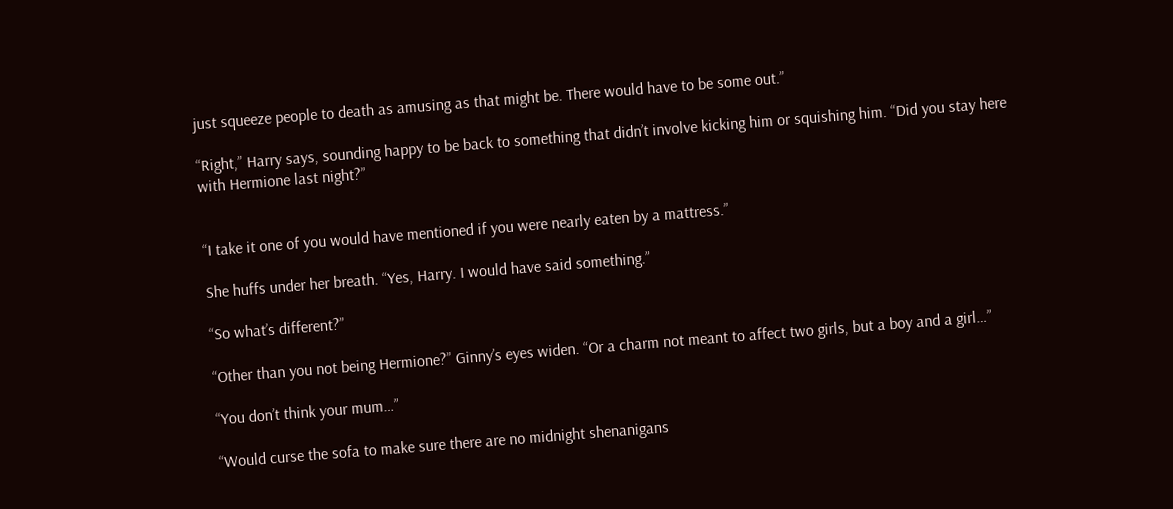just squeeze people to death as amusing as that might be. There would have to be some out.”

“Right,” Harry says, sounding happy to be back to something that didn’t involve kicking him or squishing him. “Did you stay here with Hermione last night?”


“I take it one of you would have mentioned if you were nearly eaten by a mattress.”

She huffs under her breath. “Yes, Harry. I would have said something.”

“So what’s different?”

“Other than you not being Hermione?” Ginny’s eyes widen. “Or a charm not meant to affect two girls, but a boy and a girl…”

“You don’t think your mum…”

“Would curse the sofa to make sure there are no midnight shenanigans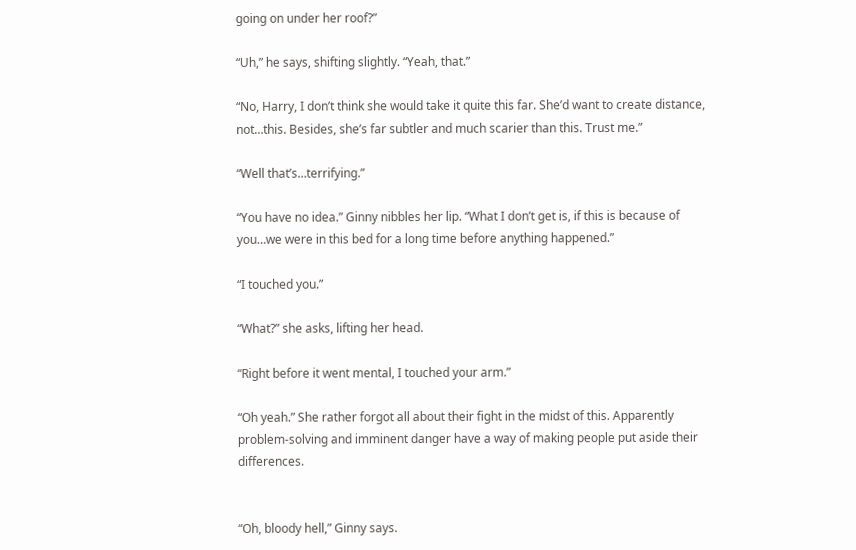going on under her roof?”

“Uh,” he says, shifting slightly. “Yeah, that.”

“No, Harry, I don’t think she would take it quite this far. She’d want to create distance, not…this. Besides, she’s far subtler and much scarier than this. Trust me.”

“Well that’s…terrifying.”

“You have no idea.” Ginny nibbles her lip. “What I don’t get is, if this is because of you…we were in this bed for a long time before anything happened.”

“I touched you.”

“What?” she asks, lifting her head.

“Right before it went mental, I touched your arm.”

“Oh yeah.” She rather forgot all about their fight in the midst of this. Apparently problem-solving and imminent danger have a way of making people put aside their differences.


“Oh, bloody hell,” Ginny says.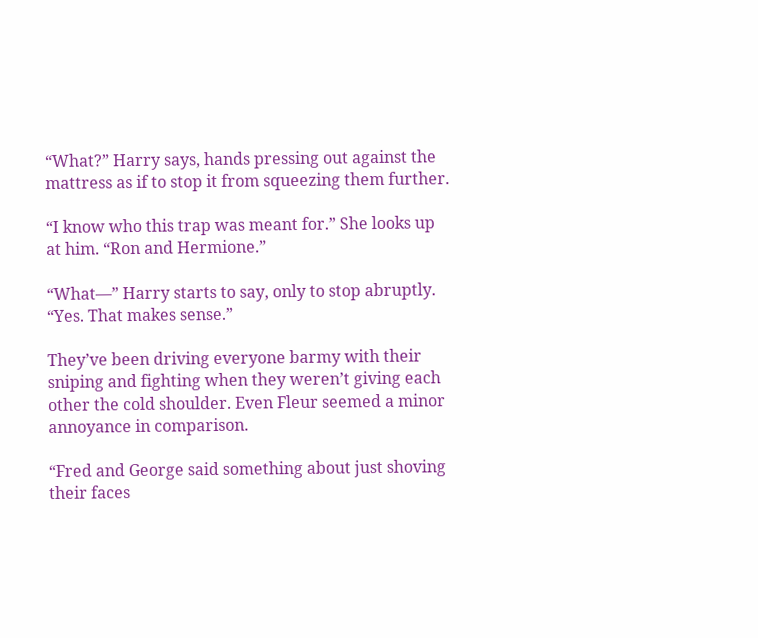“What?” Harry says, hands pressing out against the mattress as if to stop it from squeezing them further.

“I know who this trap was meant for.” She looks up at him. “Ron and Hermione.”

“What—” Harry starts to say, only to stop abruptly. “Yes. That makes sense.”

They’ve been driving everyone barmy with their sniping and fighting when they weren’t giving each other the cold shoulder. Even Fleur seemed a minor annoyance in comparison.

“Fred and George said something about just shoving their faces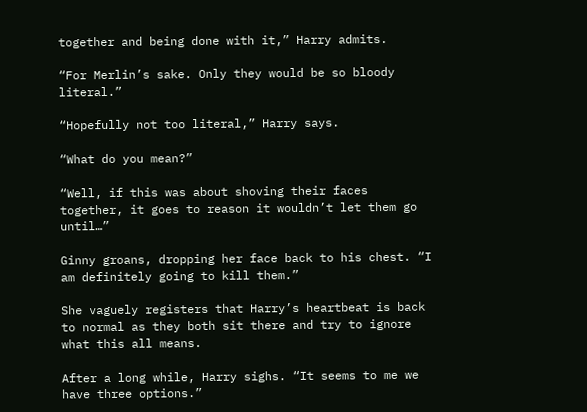together and being done with it,” Harry admits.

“For Merlin’s sake. Only they would be so bloody literal.”

“Hopefully not too literal,” Harry says.

“What do you mean?”

“Well, if this was about shoving their faces together, it goes to reason it wouldn’t let them go until…”

Ginny groans, dropping her face back to his chest. “I am definitely going to kill them.”

She vaguely registers that Harry’s heartbeat is back to normal as they both sit there and try to ignore what this all means.

After a long while, Harry sighs. “It seems to me we have three options.”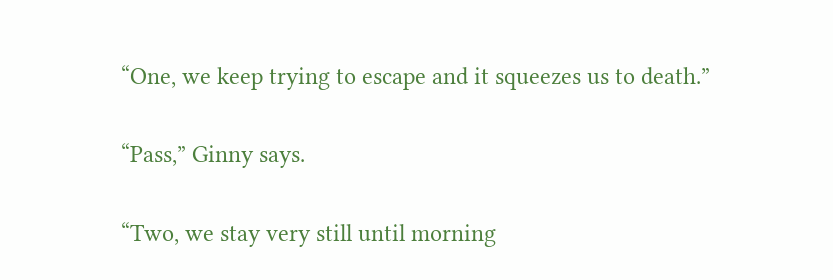“One, we keep trying to escape and it squeezes us to death.”

“Pass,” Ginny says.

“Two, we stay very still until morning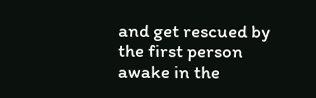and get rescued by the first person awake in the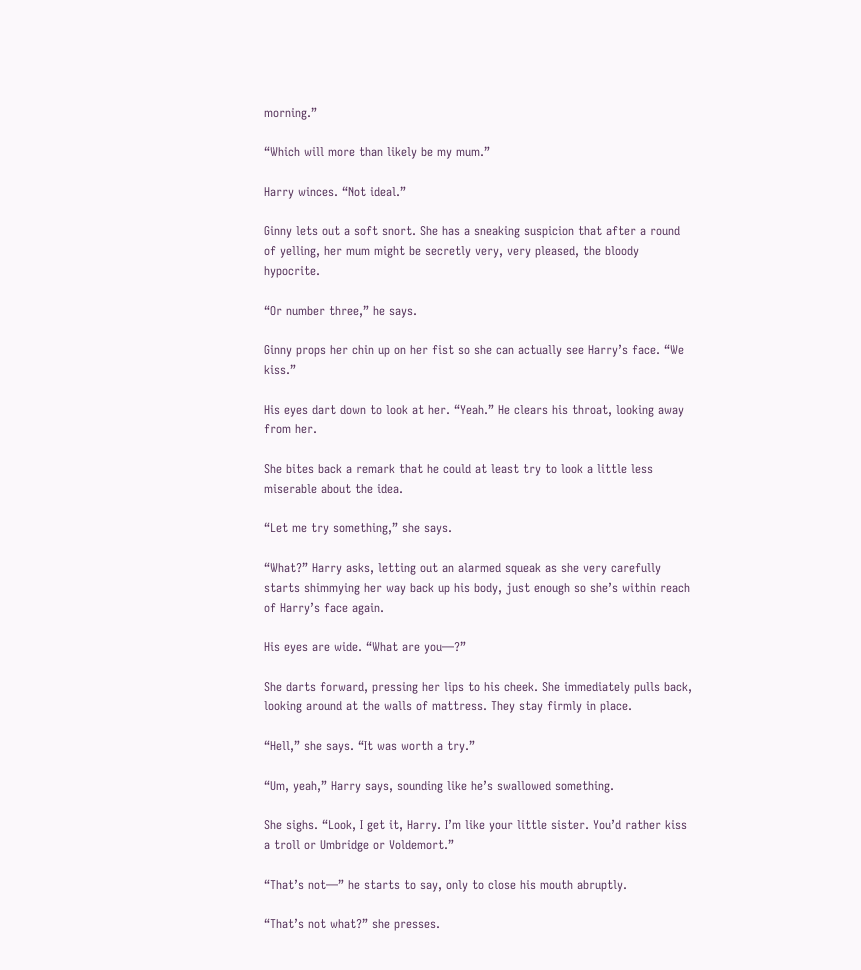morning.”

“Which will more than likely be my mum.”

Harry winces. “Not ideal.”

Ginny lets out a soft snort. She has a sneaking suspicion that after a round of yelling, her mum might be secretly very, very pleased, the bloody hypocrite.

“Or number three,” he says.

Ginny props her chin up on her fist so she can actually see Harry’s face. “We kiss.”

His eyes dart down to look at her. “Yeah.” He clears his throat, looking away from her.

She bites back a remark that he could at least try to look a little less miserable about the idea.

“Let me try something,” she says.

“What?” Harry asks, letting out an alarmed squeak as she very carefully starts shimmying her way back up his body, just enough so she’s within reach of Harry’s face again.

His eyes are wide. “What are you—?”

She darts forward, pressing her lips to his cheek. She immediately pulls back, looking around at the walls of mattress. They stay firmly in place.

“Hell,” she says. “It was worth a try.”

“Um, yeah,” Harry says, sounding like he’s swallowed something.

She sighs. “Look, I get it, Harry. I’m like your little sister. You’d rather kiss a troll or Umbridge or Voldemort.”

“That’s not—” he starts to say, only to close his mouth abruptly.

“That’s not what?” she presses.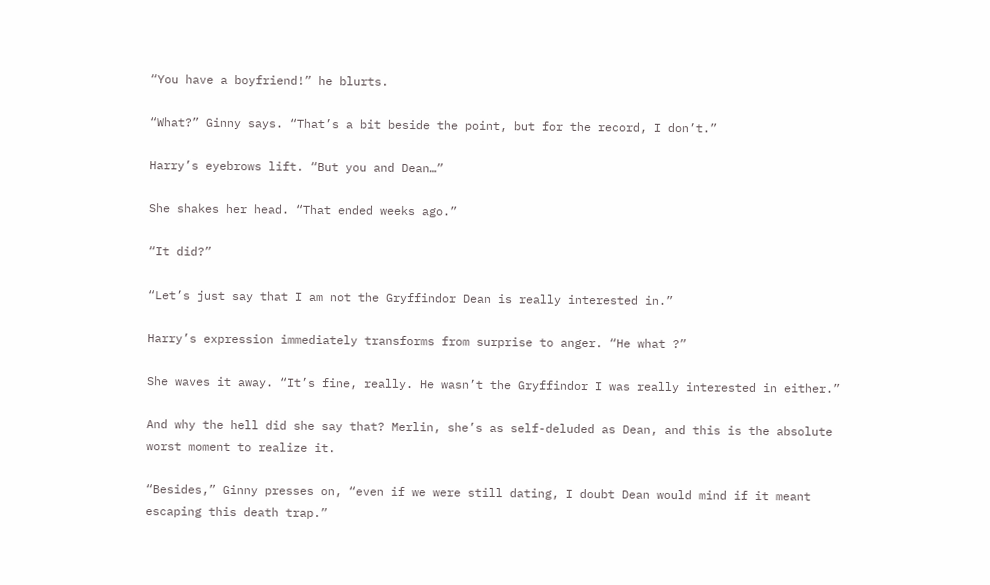“You have a boyfriend!” he blurts.

“What?” Ginny says. “That’s a bit beside the point, but for the record, I don’t.”

Harry’s eyebrows lift. “But you and Dean…”

She shakes her head. “That ended weeks ago.”

“It did?”

“Let’s just say that I am not the Gryffindor Dean is really interested in.”

Harry’s expression immediately transforms from surprise to anger. “He what ?”

She waves it away. “It’s fine, really. He wasn’t the Gryffindor I was really interested in either.”

And why the hell did she say that? Merlin, she’s as self-deluded as Dean, and this is the absolute worst moment to realize it.

“Besides,” Ginny presses on, “even if we were still dating, I doubt Dean would mind if it meant escaping this death trap.”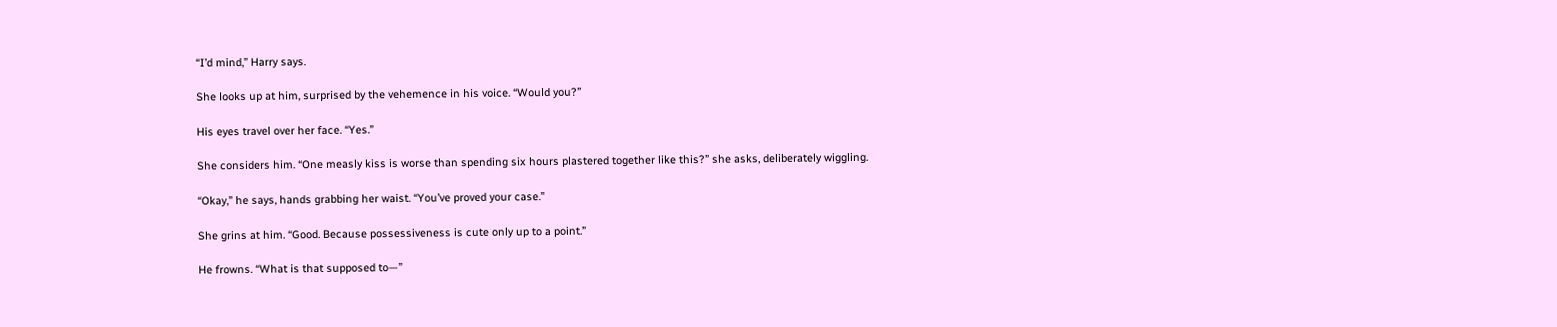“I’d mind,” Harry says.

She looks up at him, surprised by the vehemence in his voice. “Would you?”

His eyes travel over her face. “Yes.”

She considers him. “One measly kiss is worse than spending six hours plastered together like this?” she asks, deliberately wiggling.

“Okay,” he says, hands grabbing her waist. “You’ve proved your case.”

She grins at him. “Good. Because possessiveness is cute only up to a point.”

He frowns. “What is that supposed to—”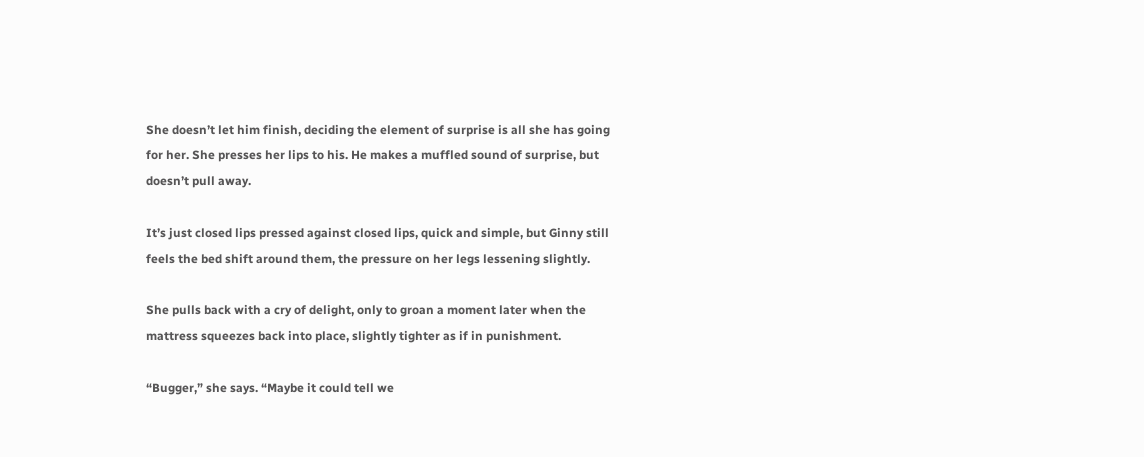She doesn’t let him finish, deciding the element of surprise is all she has going for her. She presses her lips to his. He makes a muffled sound of surprise, but doesn’t pull away.

It’s just closed lips pressed against closed lips, quick and simple, but Ginny still feels the bed shift around them, the pressure on her legs lessening slightly.

She pulls back with a cry of delight, only to groan a moment later when the mattress squeezes back into place, slightly tighter as if in punishment.

“Bugger,” she says. “Maybe it could tell we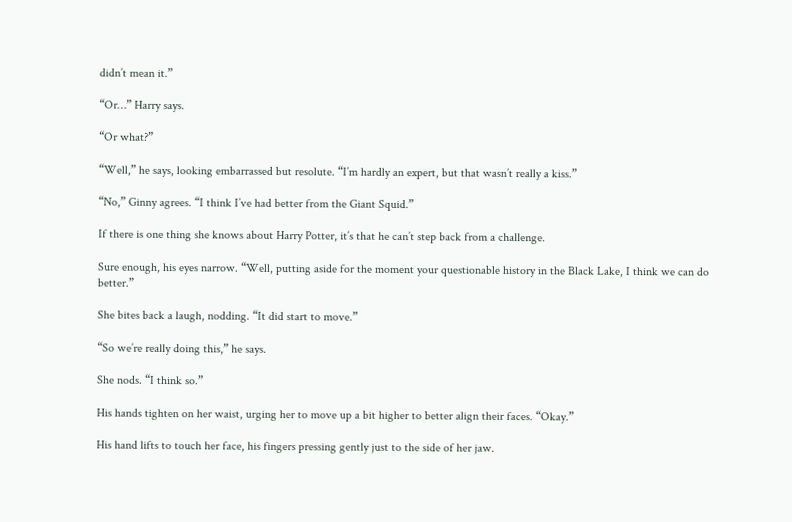didn’t mean it.”

“Or…” Harry says.

“Or what?”

“Well,” he says, looking embarrassed but resolute. “I’m hardly an expert, but that wasn’t really a kiss.”

“No,” Ginny agrees. “I think I’ve had better from the Giant Squid.”

If there is one thing she knows about Harry Potter, it’s that he can’t step back from a challenge.

Sure enough, his eyes narrow. “Well, putting aside for the moment your questionable history in the Black Lake, I think we can do better.”

She bites back a laugh, nodding. “It did start to move.”

“So we’re really doing this,” he says.

She nods. “I think so.”

His hands tighten on her waist, urging her to move up a bit higher to better align their faces. “Okay.”

His hand lifts to touch her face, his fingers pressing gently just to the side of her jaw.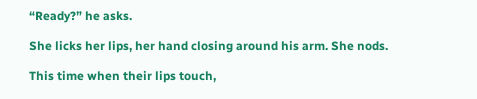“Ready?” he asks.

She licks her lips, her hand closing around his arm. She nods.

This time when their lips touch,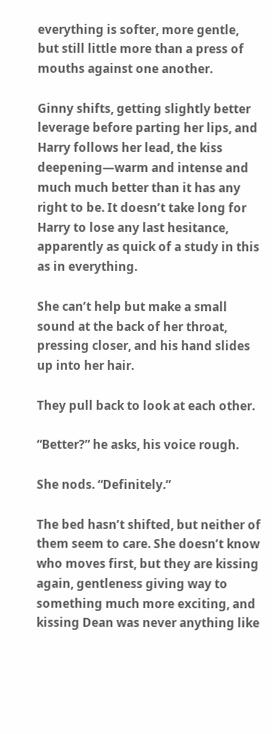everything is softer, more gentle, but still little more than a press of mouths against one another.

Ginny shifts, getting slightly better leverage before parting her lips, and Harry follows her lead, the kiss deepening—warm and intense and much much better than it has any right to be. It doesn’t take long for Harry to lose any last hesitance, apparently as quick of a study in this as in everything.

She can’t help but make a small sound at the back of her throat, pressing closer, and his hand slides up into her hair.

They pull back to look at each other.

“Better?” he asks, his voice rough.

She nods. “Definitely.”

The bed hasn’t shifted, but neither of them seem to care. She doesn’t know who moves first, but they are kissing again, gentleness giving way to something much more exciting, and kissing Dean was never anything like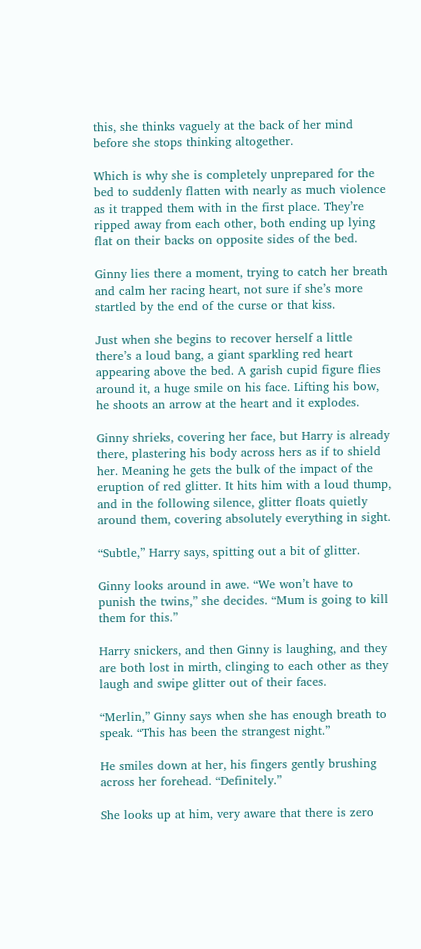this, she thinks vaguely at the back of her mind before she stops thinking altogether.

Which is why she is completely unprepared for the bed to suddenly flatten with nearly as much violence as it trapped them with in the first place. They’re ripped away from each other, both ending up lying flat on their backs on opposite sides of the bed.

Ginny lies there a moment, trying to catch her breath and calm her racing heart, not sure if she’s more startled by the end of the curse or that kiss.

Just when she begins to recover herself a little there’s a loud bang, a giant sparkling red heart appearing above the bed. A garish cupid figure flies around it, a huge smile on his face. Lifting his bow, he shoots an arrow at the heart and it explodes.

Ginny shrieks, covering her face, but Harry is already there, plastering his body across hers as if to shield her. Meaning he gets the bulk of the impact of the eruption of red glitter. It hits him with a loud thump, and in the following silence, glitter floats quietly around them, covering absolutely everything in sight.

“Subtle,” Harry says, spitting out a bit of glitter.

Ginny looks around in awe. “We won’t have to punish the twins,” she decides. “Mum is going to kill them for this.”

Harry snickers, and then Ginny is laughing, and they are both lost in mirth, clinging to each other as they laugh and swipe glitter out of their faces.

“Merlin,” Ginny says when she has enough breath to speak. “This has been the strangest night.”

He smiles down at her, his fingers gently brushing across her forehead. “Definitely.”

She looks up at him, very aware that there is zero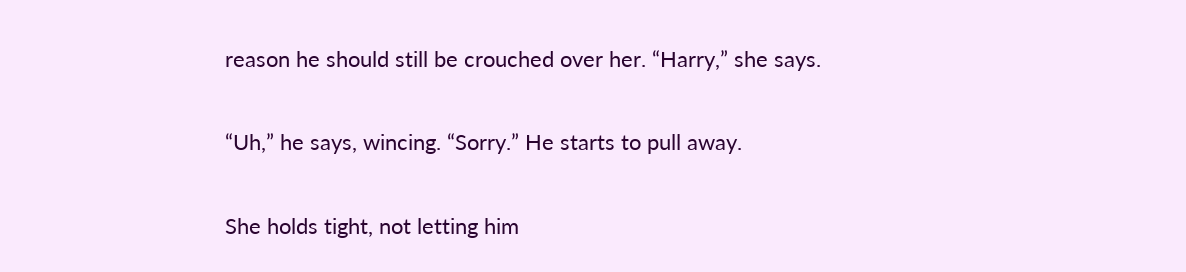reason he should still be crouched over her. “Harry,” she says.

“Uh,” he says, wincing. “Sorry.” He starts to pull away.

She holds tight, not letting him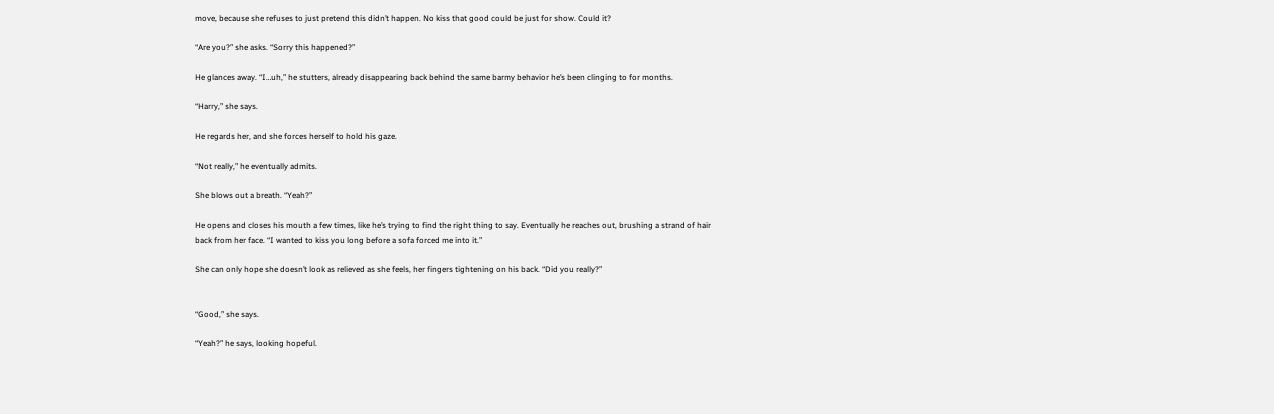move, because she refuses to just pretend this didn’t happen. No kiss that good could be just for show. Could it?

“Are you?” she asks. “Sorry this happened?”

He glances away. “I…uh,” he stutters, already disappearing back behind the same barmy behavior he’s been clinging to for months.

“Harry,” she says.

He regards her, and she forces herself to hold his gaze.

“Not really,” he eventually admits.

She blows out a breath. “Yeah?”

He opens and closes his mouth a few times, like he’s trying to find the right thing to say. Eventually he reaches out, brushing a strand of hair back from her face. “I wanted to kiss you long before a sofa forced me into it.”

She can only hope she doesn’t look as relieved as she feels, her fingers tightening on his back. “Did you really?”


“Good,” she says.

“Yeah?” he says, looking hopeful.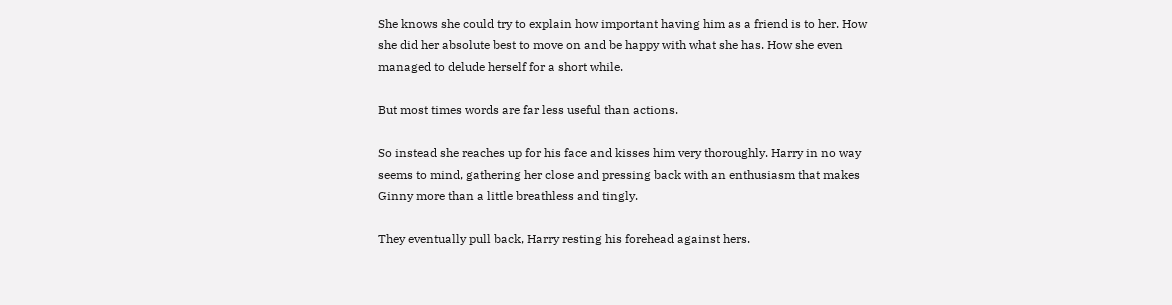She knows she could try to explain how important having him as a friend is to her. How she did her absolute best to move on and be happy with what she has. How she even managed to delude herself for a short while.

But most times words are far less useful than actions.

So instead she reaches up for his face and kisses him very thoroughly. Harry in no way seems to mind, gathering her close and pressing back with an enthusiasm that makes Ginny more than a little breathless and tingly.

They eventually pull back, Harry resting his forehead against hers.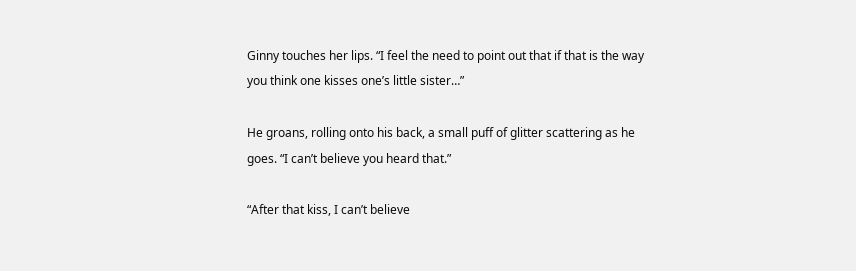Ginny touches her lips. “I feel the need to point out that if that is the way you think one kisses one’s little sister…”

He groans, rolling onto his back, a small puff of glitter scattering as he goes. “I can’t believe you heard that.”

“After that kiss, I can’t believe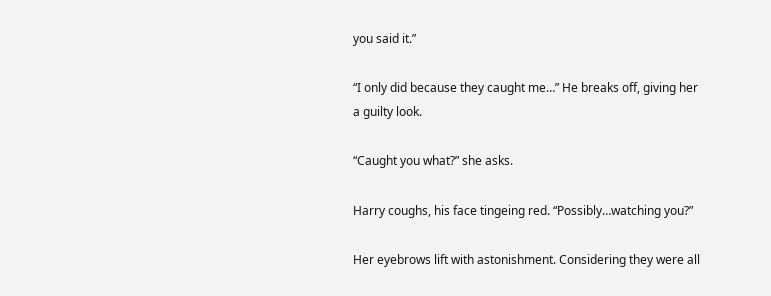you said it.”

“I only did because they caught me…” He breaks off, giving her a guilty look.

“Caught you what?” she asks.

Harry coughs, his face tingeing red. “Possibly…watching you?”

Her eyebrows lift with astonishment. Considering they were all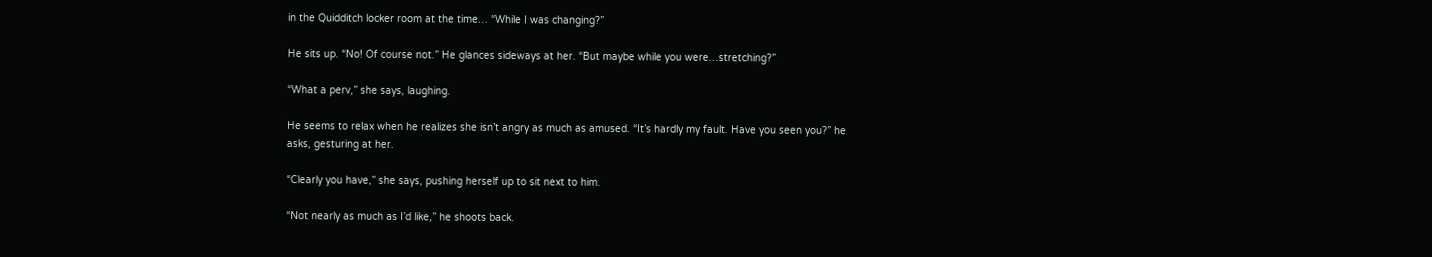in the Quidditch locker room at the time… “While I was changing?”

He sits up. “No! Of course not.” He glances sideways at her. “But maybe while you were…stretching?”

“What a perv,” she says, laughing.

He seems to relax when he realizes she isn’t angry as much as amused. “It’s hardly my fault. Have you seen you?” he asks, gesturing at her.

“Clearly you have,” she says, pushing herself up to sit next to him.

“Not nearly as much as I’d like,” he shoots back.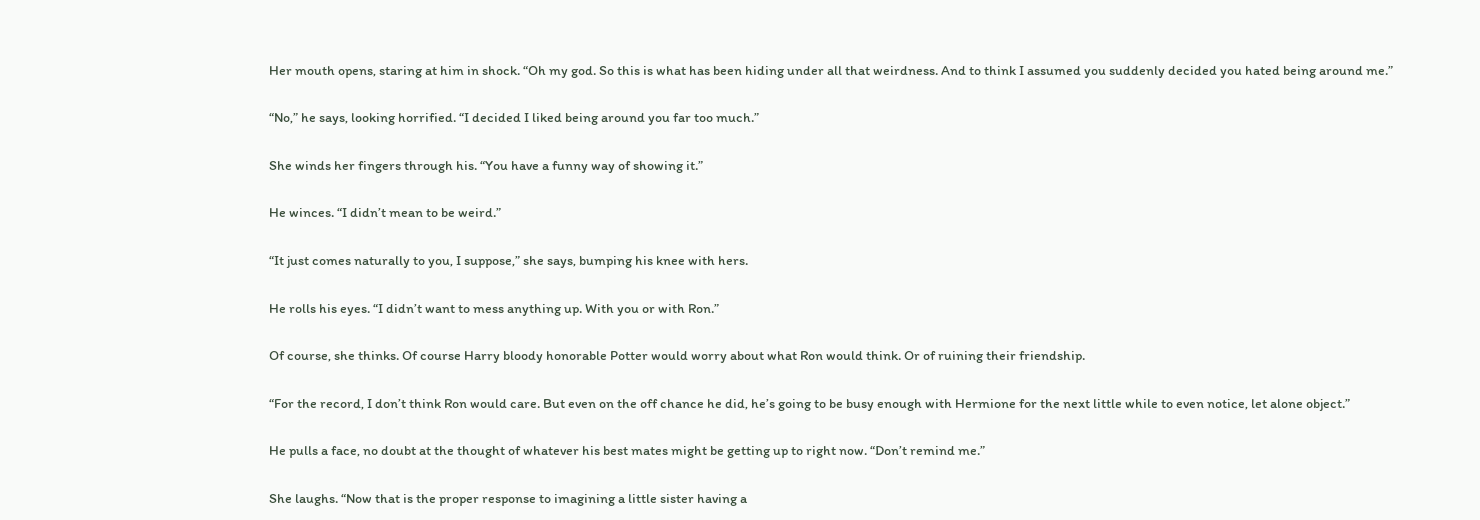Her mouth opens, staring at him in shock. “Oh my god. So this is what has been hiding under all that weirdness. And to think I assumed you suddenly decided you hated being around me.”

“No,” he says, looking horrified. “I decided I liked being around you far too much.”

She winds her fingers through his. “You have a funny way of showing it.”

He winces. “I didn’t mean to be weird.”

“It just comes naturally to you, I suppose,” she says, bumping his knee with hers.

He rolls his eyes. “I didn’t want to mess anything up. With you or with Ron.”

Of course, she thinks. Of course Harry bloody honorable Potter would worry about what Ron would think. Or of ruining their friendship.

“For the record, I don’t think Ron would care. But even on the off chance he did, he’s going to be busy enough with Hermione for the next little while to even notice, let alone object.”

He pulls a face, no doubt at the thought of whatever his best mates might be getting up to right now. “Don’t remind me.”

She laughs. “Now that is the proper response to imagining a little sister having a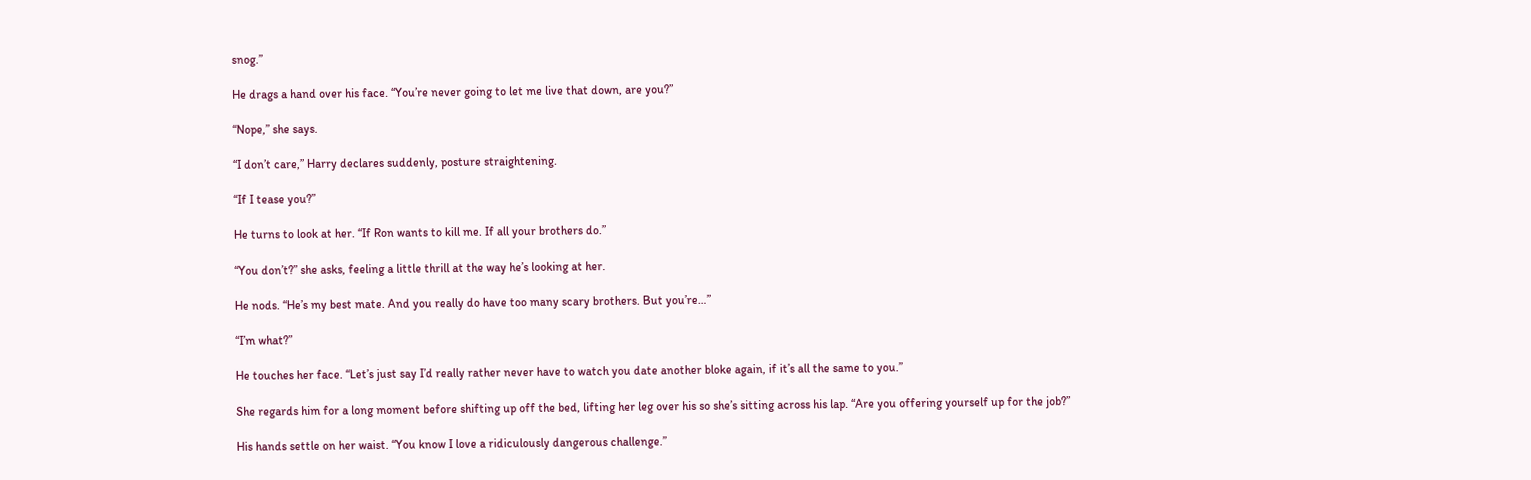snog.”

He drags a hand over his face. “You’re never going to let me live that down, are you?”

“Nope,” she says.

“I don’t care,” Harry declares suddenly, posture straightening.

“If I tease you?”

He turns to look at her. “If Ron wants to kill me. If all your brothers do.”

“You don’t?” she asks, feeling a little thrill at the way he’s looking at her.

He nods. “He’s my best mate. And you really do have too many scary brothers. But you’re…”

“I’m what?”

He touches her face. “Let’s just say I’d really rather never have to watch you date another bloke again, if it’s all the same to you.”

She regards him for a long moment before shifting up off the bed, lifting her leg over his so she’s sitting across his lap. “Are you offering yourself up for the job?”

His hands settle on her waist. “You know I love a ridiculously dangerous challenge.”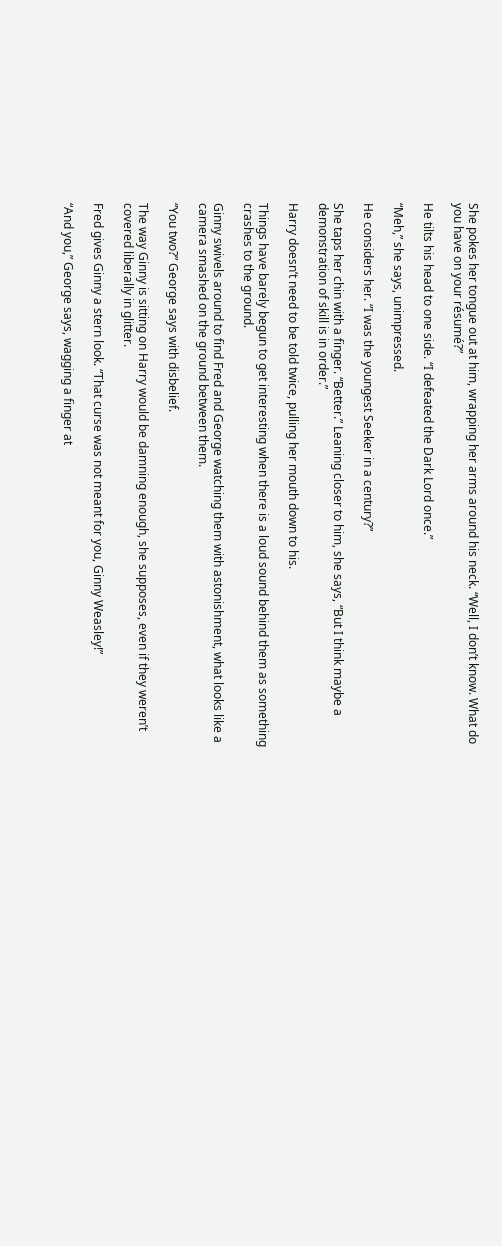She pokes her tongue out at him, wrapping her arms around his neck. “Well, I don’t know. What do you have on your résumé?”

He tilts his head to one side. “I defeated the Dark Lord once.”

“Meh,” she says, unimpressed.

He considers her. “I was the youngest Seeker in a century?”

She taps her chin with a finger. “Better.” Leaning closer to him, she says, “But I think maybe a demonstration of skill is in order.”

Harry doesn’t need to be told twice, pulling her mouth down to his.

Things have barely begun to get interesting when there is a loud sound behind them as something crashes to the ground.

Ginny swivels around to find Fred and George watching them with astonishment, what looks like a camera smashed on the ground between them.

“You two?” George says with disbelief.

The way Ginny is sitting on Harry would be damning enough, she supposes, even if they weren’t covered liberally in glitter.

Fred gives Ginny a stern look. “That curse was not meant for you, Ginny Weasley!”

“And you,” George says, wagging a finger at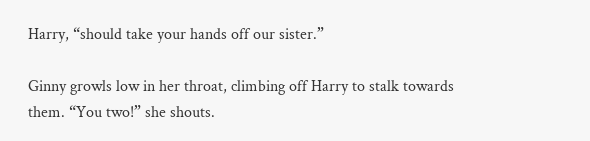Harry, “should take your hands off our sister.”

Ginny growls low in her throat, climbing off Harry to stalk towards them. “You two!” she shouts.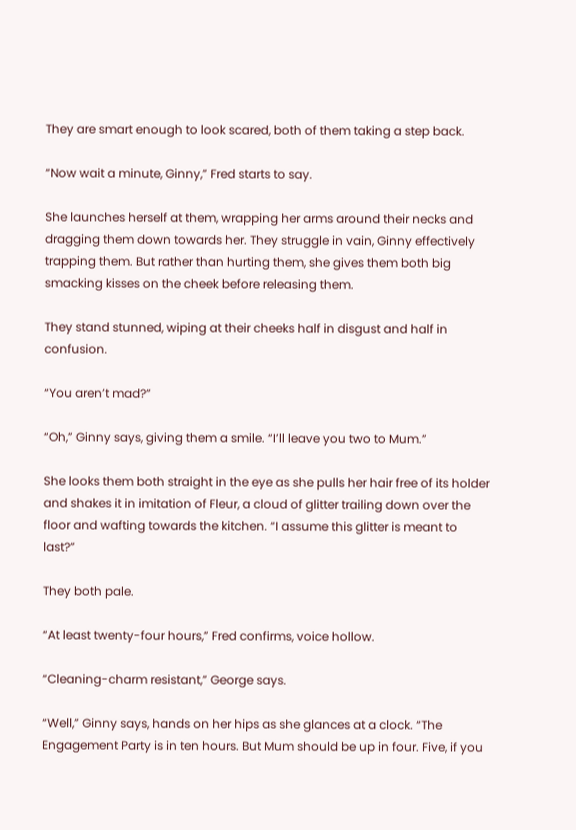They are smart enough to look scared, both of them taking a step back.

“Now wait a minute, Ginny,” Fred starts to say.

She launches herself at them, wrapping her arms around their necks and dragging them down towards her. They struggle in vain, Ginny effectively trapping them. But rather than hurting them, she gives them both big smacking kisses on the cheek before releasing them.

They stand stunned, wiping at their cheeks half in disgust and half in confusion.

“You aren’t mad?”

“Oh,” Ginny says, giving them a smile. “I’ll leave you two to Mum.”

She looks them both straight in the eye as she pulls her hair free of its holder and shakes it in imitation of Fleur, a cloud of glitter trailing down over the floor and wafting towards the kitchen. “I assume this glitter is meant to last?”

They both pale.

“At least twenty-four hours,” Fred confirms, voice hollow.

“Cleaning-charm resistant,” George says.

“Well,” Ginny says, hands on her hips as she glances at a clock. “The Engagement Party is in ten hours. But Mum should be up in four. Five, if you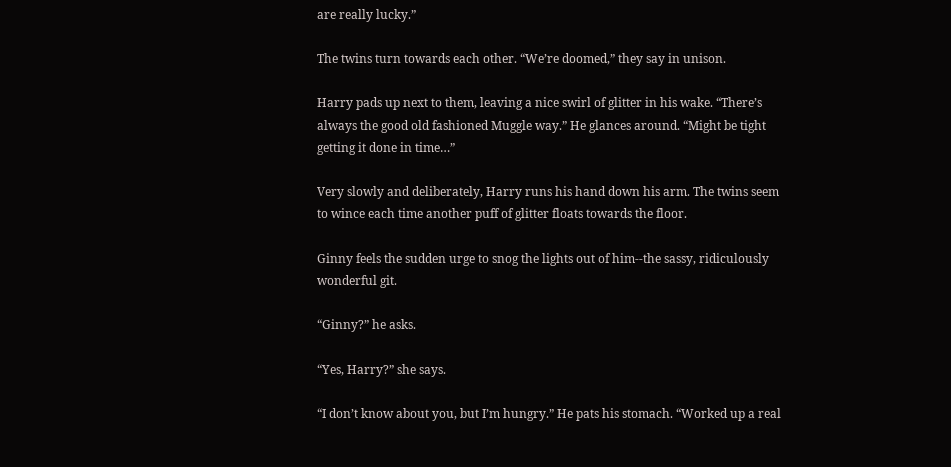are really lucky.”

The twins turn towards each other. “We’re doomed,” they say in unison.

Harry pads up next to them, leaving a nice swirl of glitter in his wake. “There’s always the good old fashioned Muggle way.” He glances around. “Might be tight getting it done in time…”

Very slowly and deliberately, Harry runs his hand down his arm. The twins seem to wince each time another puff of glitter floats towards the floor.

Ginny feels the sudden urge to snog the lights out of him--the sassy, ridiculously wonderful git.

“Ginny?” he asks.

“Yes, Harry?” she says.

“I don’t know about you, but I’m hungry.” He pats his stomach. “Worked up a real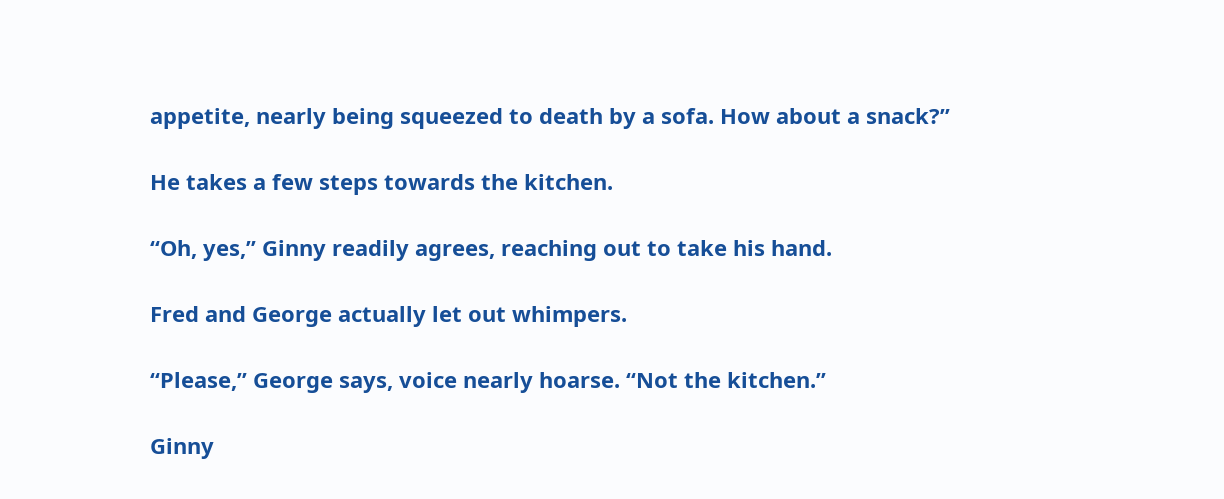appetite, nearly being squeezed to death by a sofa. How about a snack?”

He takes a few steps towards the kitchen.

“Oh, yes,” Ginny readily agrees, reaching out to take his hand.

Fred and George actually let out whimpers.

“Please,” George says, voice nearly hoarse. “Not the kitchen.”

Ginny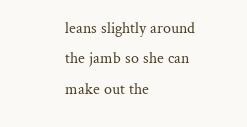leans slightly around the jamb so she can make out the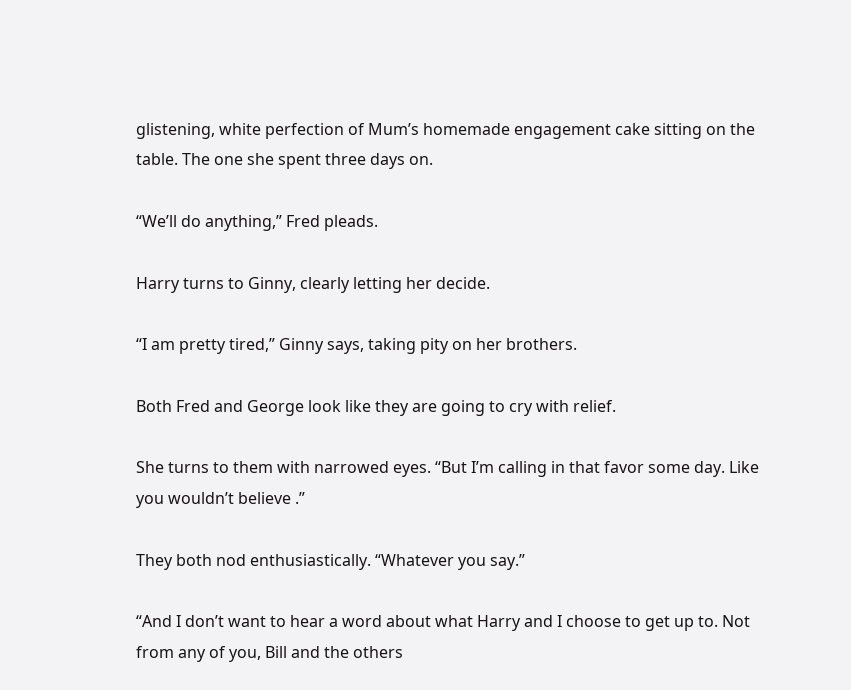glistening, white perfection of Mum’s homemade engagement cake sitting on the table. The one she spent three days on.

“We’ll do anything,” Fred pleads.

Harry turns to Ginny, clearly letting her decide.

“I am pretty tired,” Ginny says, taking pity on her brothers.

Both Fred and George look like they are going to cry with relief.

She turns to them with narrowed eyes. “But I’m calling in that favor some day. Like you wouldn’t believe .”

They both nod enthusiastically. “Whatever you say.”

“And I don’t want to hear a word about what Harry and I choose to get up to. Not from any of you, Bill and the others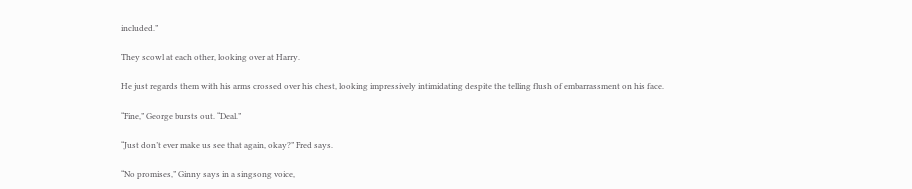included.”

They scowl at each other, looking over at Harry.

He just regards them with his arms crossed over his chest, looking impressively intimidating despite the telling flush of embarrassment on his face.

“Fine,” George bursts out. “Deal.”

“Just don’t ever make us see that again, okay?” Fred says.

“No promises,” Ginny says in a singsong voice,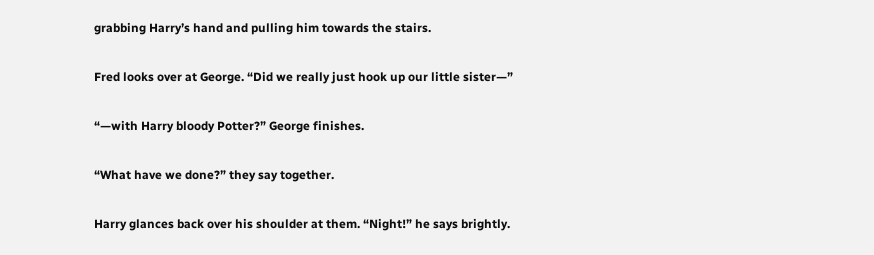grabbing Harry’s hand and pulling him towards the stairs.

Fred looks over at George. “Did we really just hook up our little sister—”

“—with Harry bloody Potter?” George finishes.

“What have we done?” they say together.

Harry glances back over his shoulder at them. “Night!” he says brightly.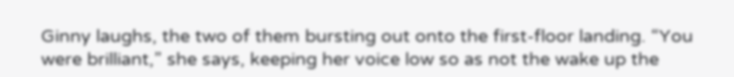Ginny laughs, the two of them bursting out onto the first-floor landing. “You were brilliant,” she says, keeping her voice low so as not the wake up the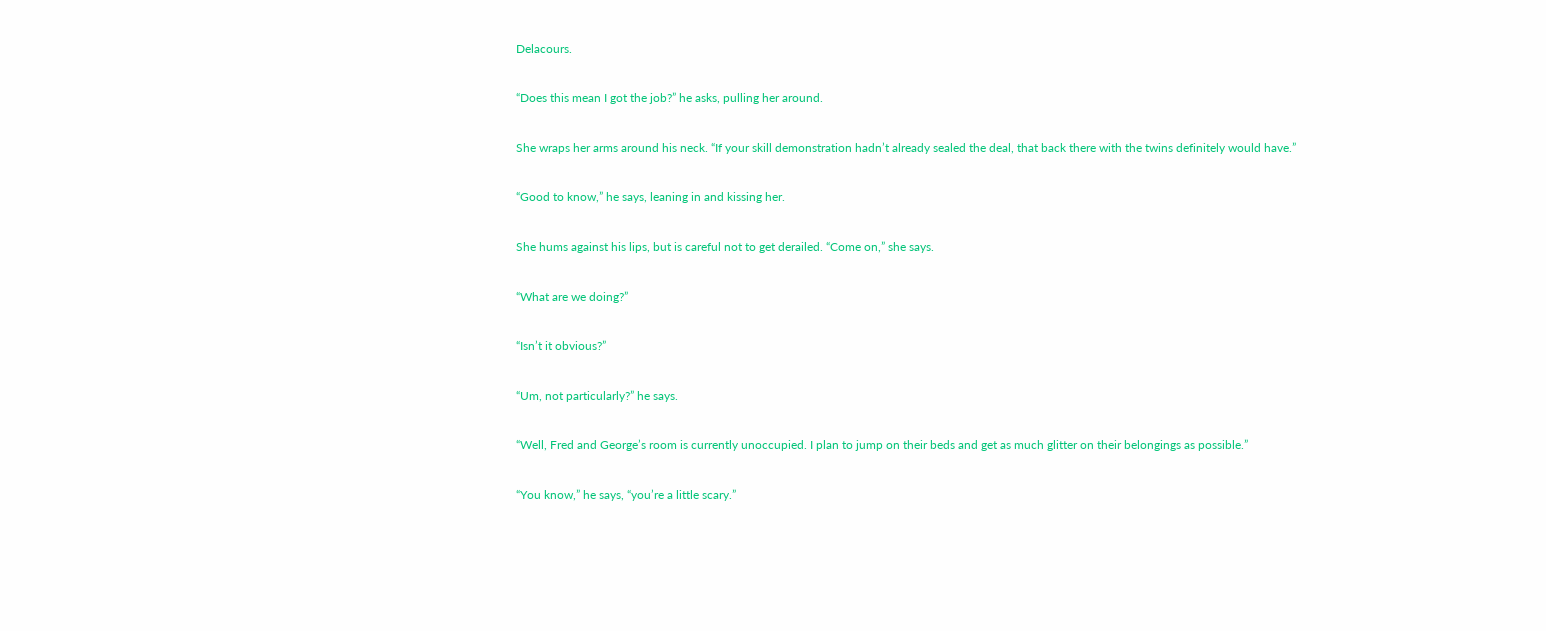Delacours.

“Does this mean I got the job?” he asks, pulling her around.

She wraps her arms around his neck. “If your skill demonstration hadn’t already sealed the deal, that back there with the twins definitely would have.”

“Good to know,” he says, leaning in and kissing her.

She hums against his lips, but is careful not to get derailed. “Come on,” she says.

“What are we doing?”

“Isn’t it obvious?”

“Um, not particularly?” he says.

“Well, Fred and George’s room is currently unoccupied. I plan to jump on their beds and get as much glitter on their belongings as possible.”

“You know,” he says, “you’re a little scary.”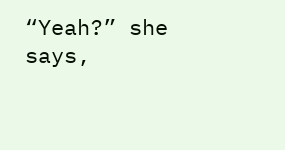“Yeah?” she says,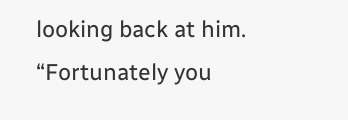looking back at him. “Fortunately you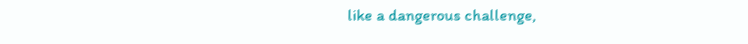like a dangerous challenge,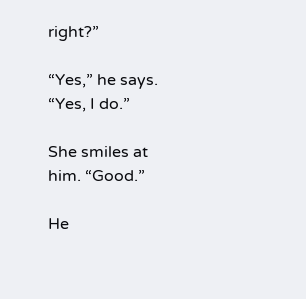right?”

“Yes,” he says. “Yes, I do.”

She smiles at him. “Good.”

He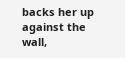backs her up against the wall,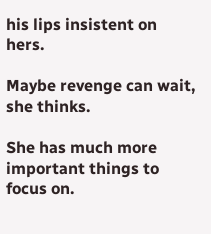his lips insistent on hers.

Maybe revenge can wait, she thinks.

She has much more important things to focus on.